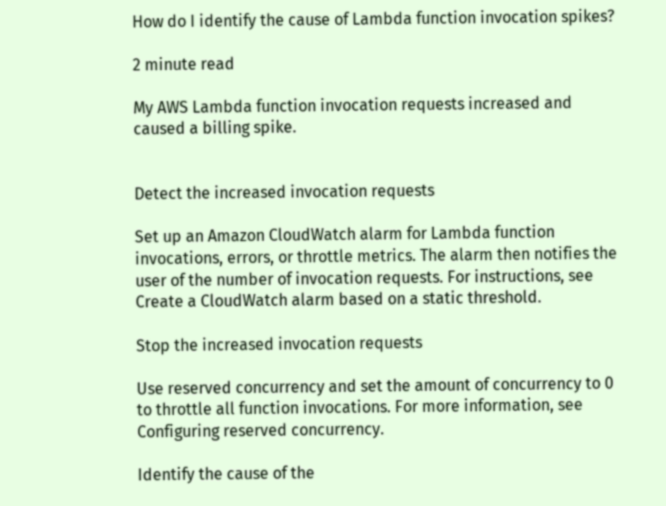How do I identify the cause of Lambda function invocation spikes?

2 minute read

My AWS Lambda function invocation requests increased and caused a billing spike.


Detect the increased invocation requests

Set up an Amazon CloudWatch alarm for Lambda function invocations, errors, or throttle metrics. The alarm then notifies the user of the number of invocation requests. For instructions, see Create a CloudWatch alarm based on a static threshold.

Stop the increased invocation requests

Use reserved concurrency and set the amount of concurrency to 0 to throttle all function invocations. For more information, see Configuring reserved concurrency.

Identify the cause of the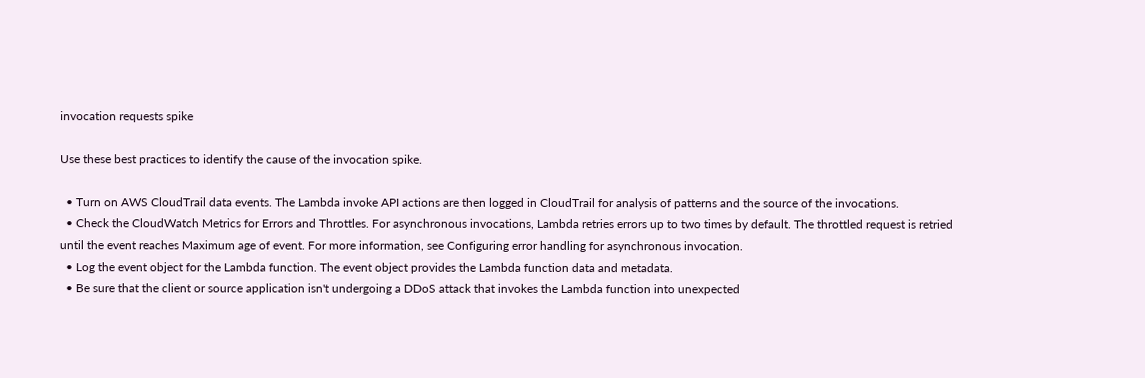invocation requests spike

Use these best practices to identify the cause of the invocation spike.

  • Turn on AWS CloudTrail data events. The Lambda invoke API actions are then logged in CloudTrail for analysis of patterns and the source of the invocations.
  • Check the CloudWatch Metrics for Errors and Throttles. For asynchronous invocations, Lambda retries errors up to two times by default. The throttled request is retried until the event reaches Maximum age of event. For more information, see Configuring error handling for asynchronous invocation.
  • Log the event object for the Lambda function. The event object provides the Lambda function data and metadata.
  • Be sure that the client or source application isn't undergoing a DDoS attack that invokes the Lambda function into unexpected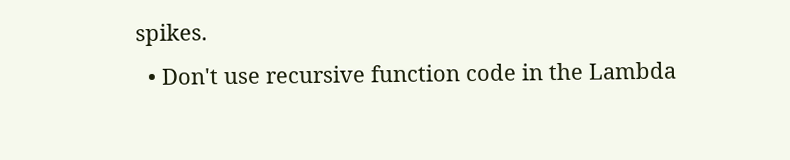spikes.
  • Don't use recursive function code in the Lambda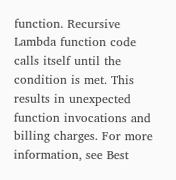function. Recursive Lambda function code calls itself until the condition is met. This results in unexpected function invocations and billing charges. For more information, see Best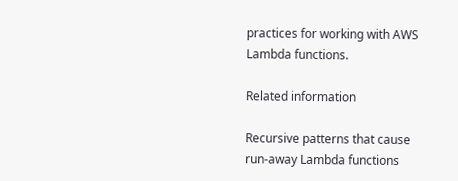practices for working with AWS Lambda functions.

Related information

Recursive patterns that cause run-away Lambda functions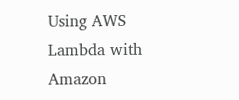Using AWS Lambda with Amazon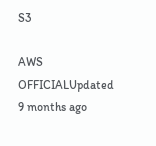S3

AWS OFFICIALUpdated 9 months ago